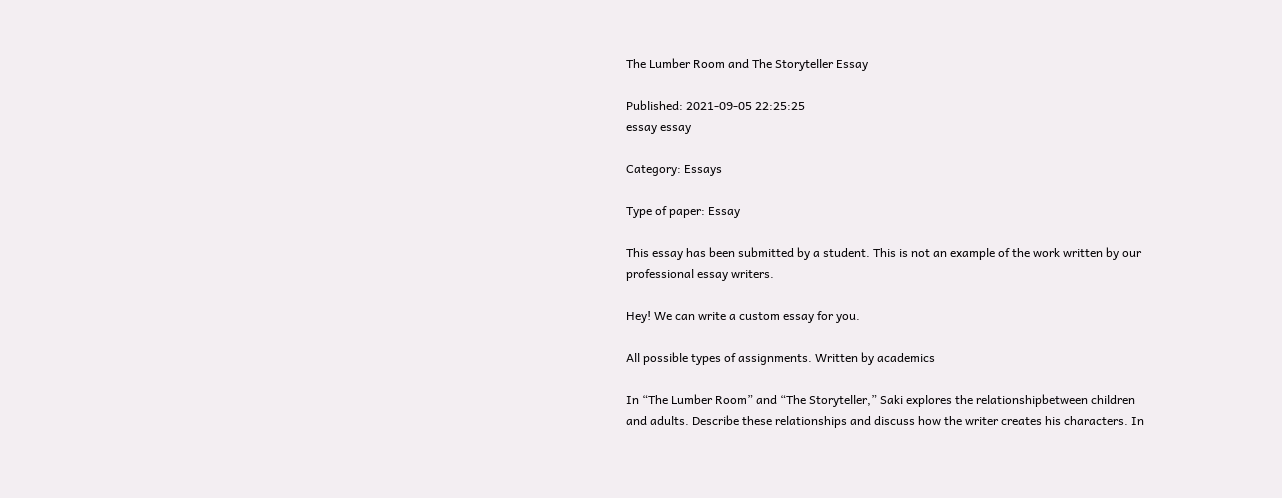The Lumber Room and The Storyteller Essay

Published: 2021-09-05 22:25:25
essay essay

Category: Essays

Type of paper: Essay

This essay has been submitted by a student. This is not an example of the work written by our professional essay writers.

Hey! We can write a custom essay for you.

All possible types of assignments. Written by academics

In “The Lumber Room” and “The Storyteller,” Saki explores the relationshipbetween children and adults. Describe these relationships and discuss how the writer creates his characters. In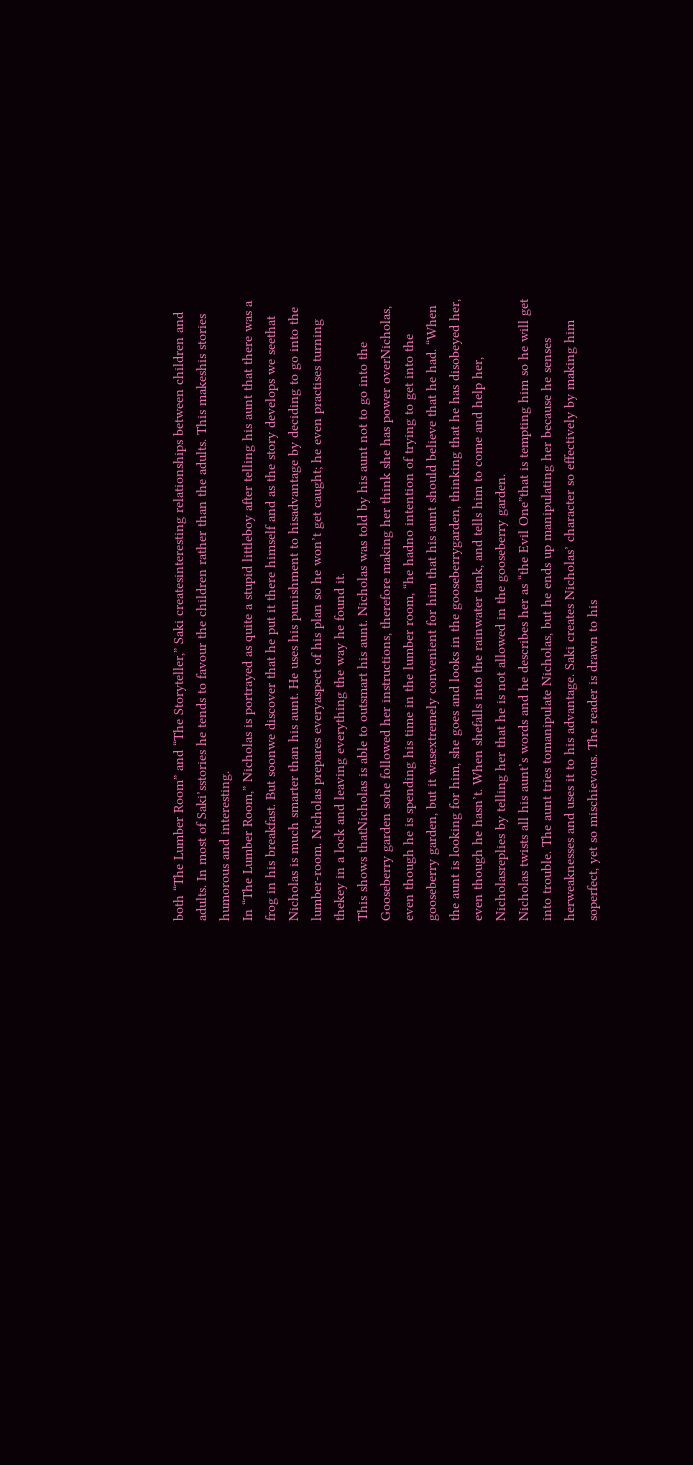both “The Lumber Room” and “The Storyteller,” Saki createsinteresting relationships between children and adults. In most of Saki’sstories he tends to favour the children rather than the adults. This makeshis stories humorous and interesting.
In “The Lumber Room,” Nicholas is portrayed as quite a stupid littleboy after telling his aunt that there was a frog in his breakfast. But soonwe discover that he put it there himself and as the story develops we seethat Nicholas is much smarter than his aunt. He uses his punishment to hisadvantage by deciding to go into the lumber-room. Nicholas prepares everyaspect of his plan so he won’t get caught; he even practises turning thekey in a lock and leaving everything the way he found it.
This shows thatNicholas is able to outsmart his aunt. Nicholas was told by his aunt not to go into the Gooseberry garden sohe followed her instructions, therefore making her think she has power overNicholas, even though he is spending his time in the lumber room, “he hadno intention of trying to get into the gooseberry garden, but it wasextremely convenient for him that his aunt should believe that he had. “When the aunt is looking for him, she goes and looks in the gooseberrygarden, thinking that he has disobeyed her, even though he hasn’t. When shefalls into the rainwater tank, and tells him to come and help her, Nicholasreplies by telling her that he is not allowed in the gooseberry garden.
Nicholas twists all his aunt’s words and he describes her as “the Evil One”that is tempting him so he will get into trouble. The aunt tries tomanipulate Nicholas, but he ends up manipulating her because he senses herweaknesses and uses it to his advantage. Saki creates Nicholas’ character so effectively by making him soperfect, yet so mischievous. The reader is drawn to his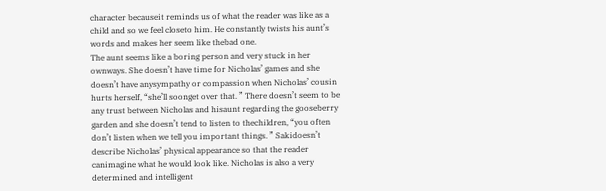character becauseit reminds us of what the reader was like as a child and so we feel closeto him. He constantly twists his aunt’s words and makes her seem like thebad one.
The aunt seems like a boring person and very stuck in her ownways. She doesn’t have time for Nicholas’ games and she doesn’t have anysympathy or compassion when Nicholas’ cousin hurts herself, “she’ll soonget over that. ” There doesn’t seem to be any trust between Nicholas and hisaunt regarding the gooseberry garden and she doesn’t tend to listen to thechildren, “you often don’t listen when we tell you important things. ” Sakidoesn’t describe Nicholas’ physical appearance so that the reader canimagine what he would look like. Nicholas is also a very determined and intelligent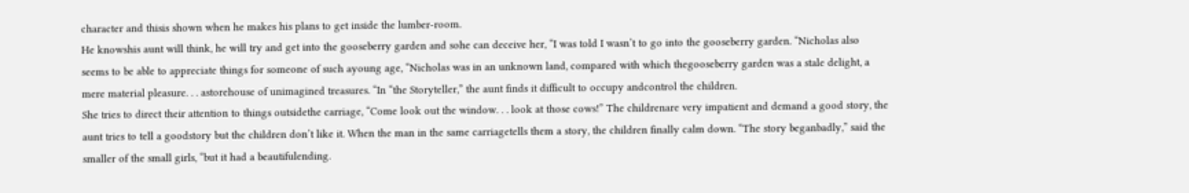character and thisis shown when he makes his plans to get inside the lumber-room.
He knowshis aunt will think, he will try and get into the gooseberry garden and sohe can deceive her, “I was told I wasn’t to go into the gooseberry garden. “Nicholas also seems to be able to appreciate things for someone of such ayoung age, “Nicholas was in an unknown land, compared with which thegooseberry garden was a stale delight, a mere material pleasure. . . astorehouse of unimagined treasures. “In “the Storyteller,” the aunt finds it difficult to occupy andcontrol the children.
She tries to direct their attention to things outsidethe carriage, “Come look out the window. . . look at those cows!” The childrenare very impatient and demand a good story, the aunt tries to tell a goodstory but the children don’t like it. When the man in the same carriagetells them a story, the children finally calm down. “The story beganbadly,” said the smaller of the small girls, “but it had a beautifulending.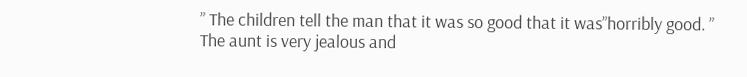” The children tell the man that it was so good that it was”horribly good. ” The aunt is very jealous and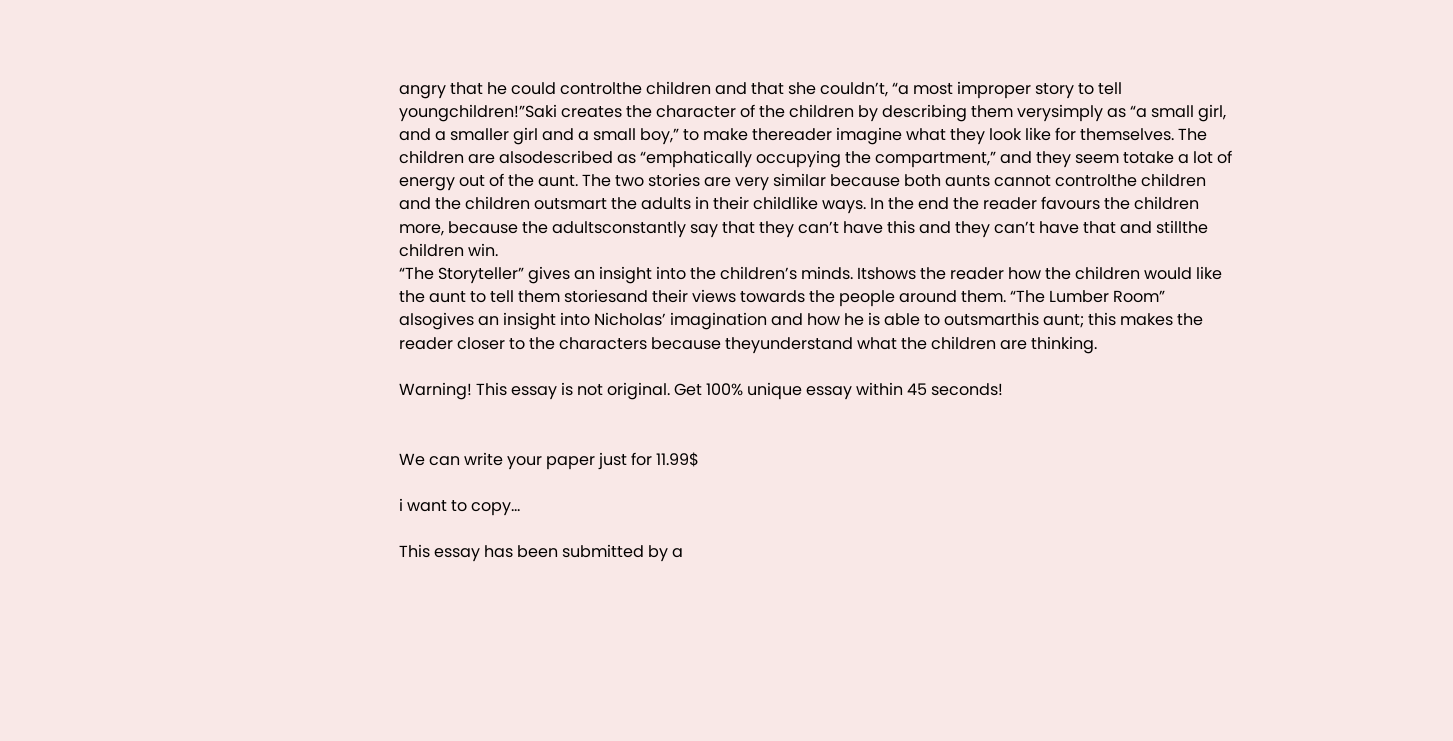angry that he could controlthe children and that she couldn’t, “a most improper story to tell youngchildren!”Saki creates the character of the children by describing them verysimply as “a small girl, and a smaller girl and a small boy,” to make thereader imagine what they look like for themselves. The children are alsodescribed as “emphatically occupying the compartment,” and they seem totake a lot of energy out of the aunt. The two stories are very similar because both aunts cannot controlthe children and the children outsmart the adults in their childlike ways. In the end the reader favours the children more, because the adultsconstantly say that they can’t have this and they can’t have that and stillthe children win.
“The Storyteller” gives an insight into the children’s minds. Itshows the reader how the children would like the aunt to tell them storiesand their views towards the people around them. “The Lumber Room” alsogives an insight into Nicholas’ imagination and how he is able to outsmarthis aunt; this makes the reader closer to the characters because theyunderstand what the children are thinking.

Warning! This essay is not original. Get 100% unique essay within 45 seconds!


We can write your paper just for 11.99$

i want to copy...

This essay has been submitted by a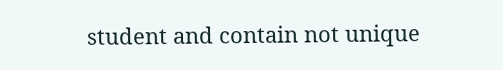student and contain not unique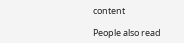content

People also read